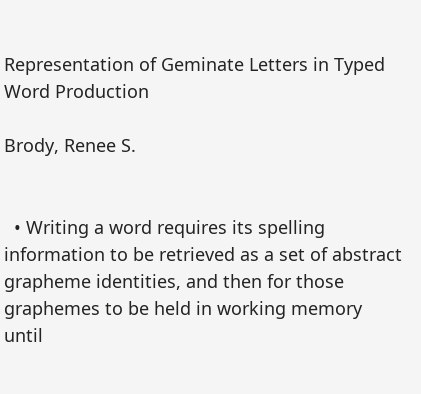Representation of Geminate Letters in Typed Word Production

Brody, Renee S.


  • Writing a word requires its spelling information to be retrieved as a set of abstract grapheme identities, and then for those graphemes to be held in working memory until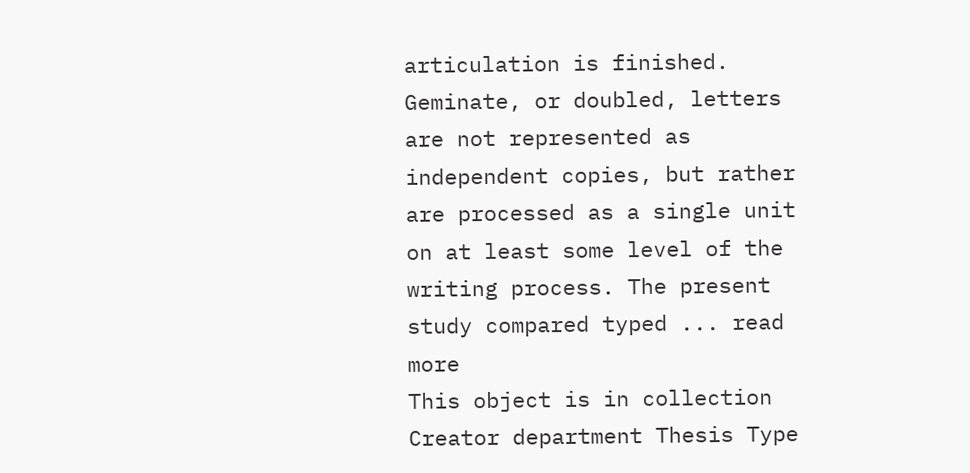articulation is finished. Geminate, or doubled, letters are not represented as independent copies, but rather are processed as a single unit on at least some level of the writing process. The present study compared typed ... read more
This object is in collection Creator department Thesis Type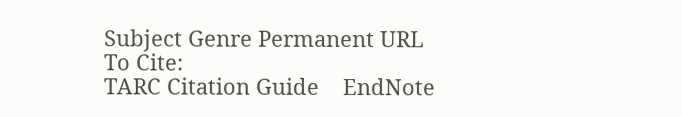Subject Genre Permanent URL
To Cite:
TARC Citation Guide    EndNote